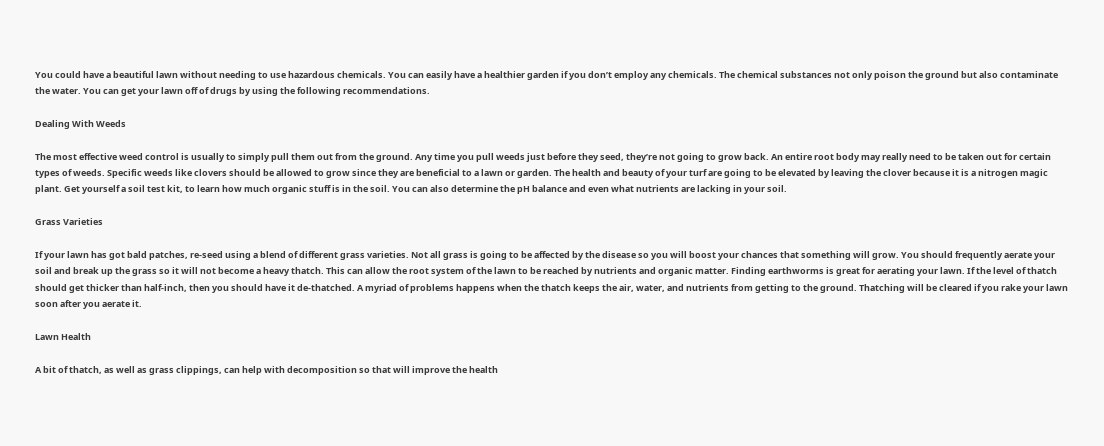You could have a beautiful lawn without needing to use hazardous chemicals. You can easily have a healthier garden if you don’t employ any chemicals. The chemical substances not only poison the ground but also contaminate the water. You can get your lawn off of drugs by using the following recommendations.

Dealing With Weeds

The most effective weed control is usually to simply pull them out from the ground. Any time you pull weeds just before they seed, they’re not going to grow back. An entire root body may really need to be taken out for certain types of weeds. Specific weeds like clovers should be allowed to grow since they are beneficial to a lawn or garden. The health and beauty of your turf are going to be elevated by leaving the clover because it is a nitrogen magic plant. Get yourself a soil test kit, to learn how much organic stuff is in the soil. You can also determine the pH balance and even what nutrients are lacking in your soil.

Grass Varieties

If your lawn has got bald patches, re-seed using a blend of different grass varieties. Not all grass is going to be affected by the disease so you will boost your chances that something will grow. You should frequently aerate your soil and break up the grass so it will not become a heavy thatch. This can allow the root system of the lawn to be reached by nutrients and organic matter. Finding earthworms is great for aerating your lawn. If the level of thatch should get thicker than half-inch, then you should have it de-thatched. A myriad of problems happens when the thatch keeps the air, water, and nutrients from getting to the ground. Thatching will be cleared if you rake your lawn soon after you aerate it.

Lawn Health

A bit of thatch, as well as grass clippings, can help with decomposition so that will improve the health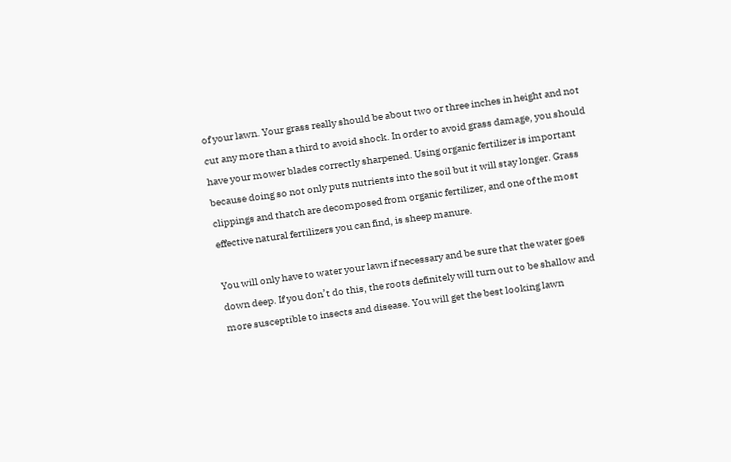of your lawn. Your grass really should be about two or three inches in height and not cut any more than a third to avoid shock. In order to avoid grass damage, you should have your mower blades correctly sharpened. Using organic fertilizer is important because doing so not only puts nutrients into the soil but it will stay longer. Grass clippings and thatch are decomposed from organic fertilizer, and one of the most effective natural fertilizers you can find, is sheep manure.

You will only have to water your lawn if necessary and be sure that the water goes down deep. If you don’t do this, the roots definitely will turn out to be shallow and more susceptible to insects and disease. You will get the best looking lawn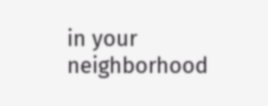in your neighborhood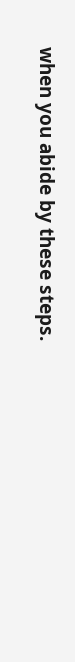when you abide by these steps.